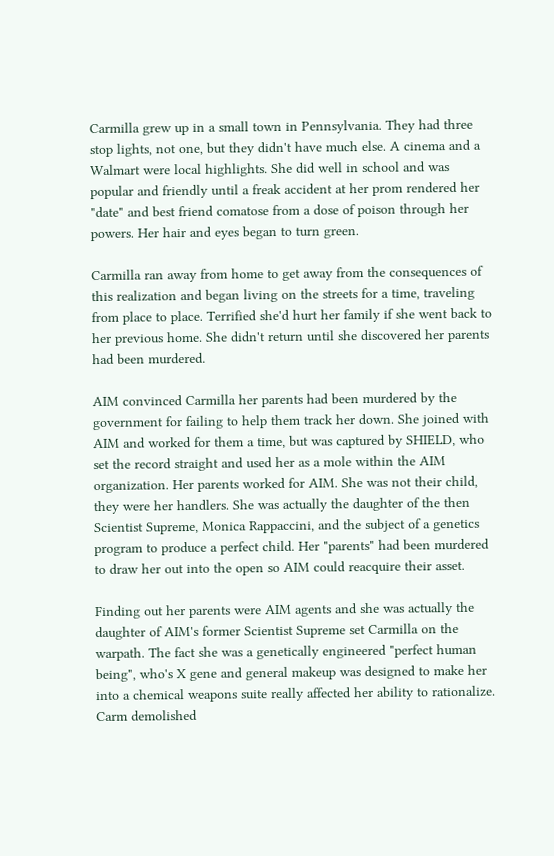Carmilla grew up in a small town in Pennsylvania. They had three stop lights, not one, but they didn't have much else. A cinema and a Walmart were local highlights. She did well in school and was popular and friendly until a freak accident at her prom rendered her "date" and best friend comatose from a dose of poison through her powers. Her hair and eyes began to turn green.

Carmilla ran away from home to get away from the consequences of this realization and began living on the streets for a time, traveling from place to place. Terrified she'd hurt her family if she went back to her previous home. She didn't return until she discovered her parents had been murdered.

AIM convinced Carmilla her parents had been murdered by the government for failing to help them track her down. She joined with AIM and worked for them a time, but was captured by SHIELD, who set the record straight and used her as a mole within the AIM organization. Her parents worked for AIM. She was not their child, they were her handlers. She was actually the daughter of the then Scientist Supreme, Monica Rappaccini, and the subject of a genetics program to produce a perfect child. Her "parents" had been murdered to draw her out into the open so AIM could reacquire their asset.

Finding out her parents were AIM agents and she was actually the daughter of AIM's former Scientist Supreme set Carmilla on the warpath. The fact she was a genetically engineered "perfect human being", who's X gene and general makeup was designed to make her into a chemical weapons suite really affected her ability to rationalize. Carm demolished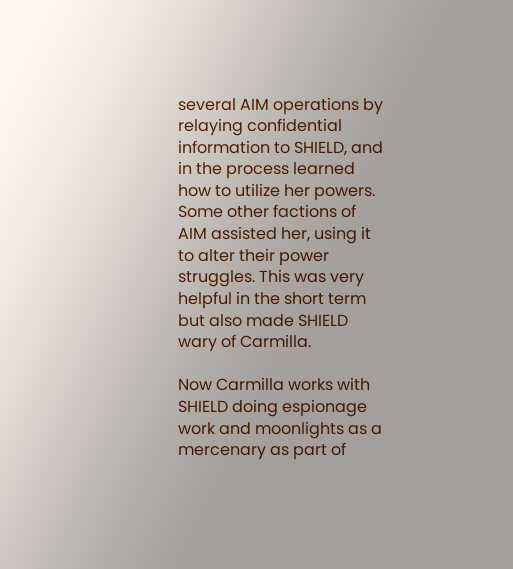several AIM operations by relaying confidential information to SHIELD, and in the process learned how to utilize her powers. Some other factions of AIM assisted her, using it to alter their power struggles. This was very helpful in the short term but also made SHIELD wary of Carmilla.

Now Carmilla works with SHIELD doing espionage work and moonlights as a mercenary as part of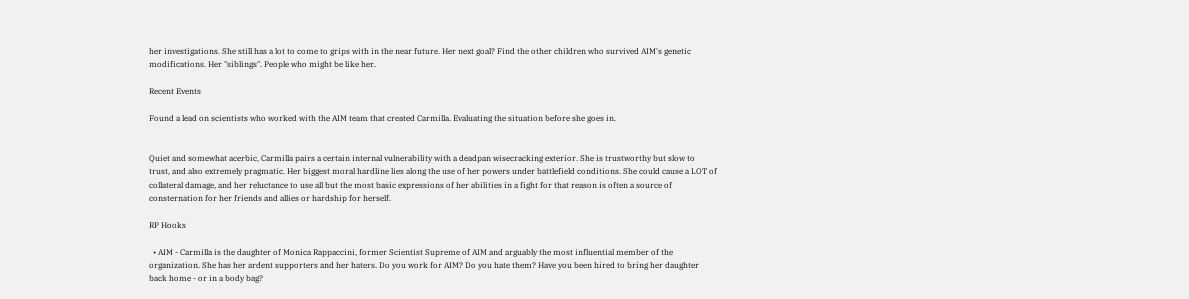her investigations. She still has a lot to come to grips with in the near future. Her next goal? Find the other children who survived AIM's genetic modifications. Her "siblings". People who might be like her.

Recent Events

Found a lead on scientists who worked with the AIM team that created Carmilla. Evaluating the situation before she goes in.


Quiet and somewhat acerbic, Carmilla pairs a certain internal vulnerability with a deadpan wisecracking exterior. She is trustworthy but slow to trust, and also extremely pragmatic. Her biggest moral hardline lies along the use of her powers under battlefield conditions. She could cause a LOT of collateral damage, and her reluctance to use all but the most basic expressions of her abilities in a fight for that reason is often a source of consternation for her friends and allies or hardship for herself.

RP Hooks

  • AIM - Carmilla is the daughter of Monica Rappaccini, former Scientist Supreme of AIM and arguably the most influential member of the organization. She has her ardent supporters and her haters. Do you work for AIM? Do you hate them? Have you been hired to bring her daughter back home - or in a body bag?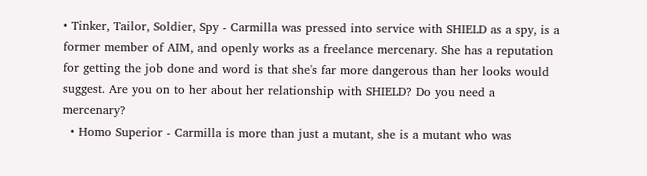• Tinker, Tailor, Soldier, Spy - Carmilla was pressed into service with SHIELD as a spy, is a former member of AIM, and openly works as a freelance mercenary. She has a reputation for getting the job done and word is that she's far more dangerous than her looks would suggest. Are you on to her about her relationship with SHIELD? Do you need a mercenary?
  • Homo Superior - Carmilla is more than just a mutant, she is a mutant who was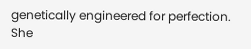genetically engineered for perfection. She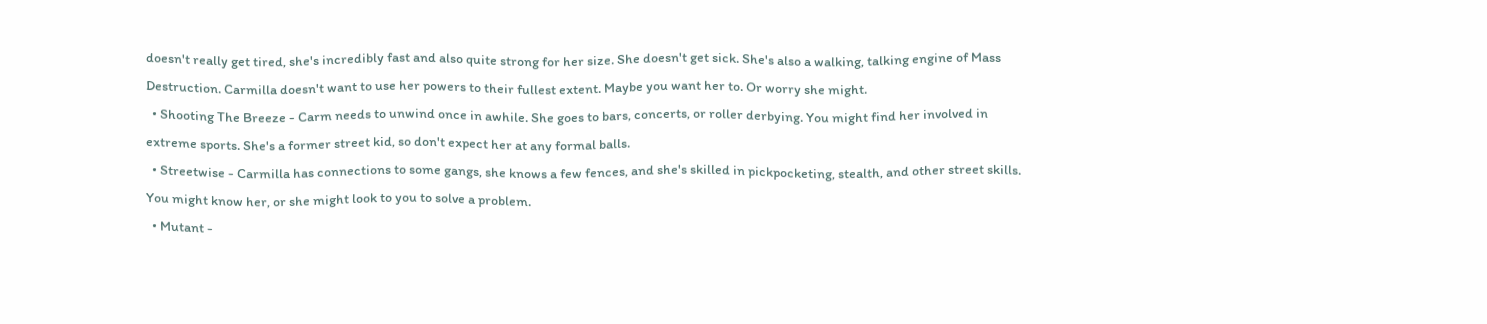doesn't really get tired, she's incredibly fast and also quite strong for her size. She doesn't get sick. She's also a walking, talking engine of Mass Destruction. Carmilla doesn't want to use her powers to their fullest extent. Maybe you want her to. Or worry she might.
  • Shooting The Breeze - Carm needs to unwind once in awhile. She goes to bars, concerts, or roller derbying. You might find her involved in extreme sports. She's a former street kid, so don't expect her at any formal balls.
  • Streetwise - Carmilla has connections to some gangs, she knows a few fences, and she's skilled in pickpocketing, stealth, and other street skills. You might know her, or she might look to you to solve a problem.
  • Mutant -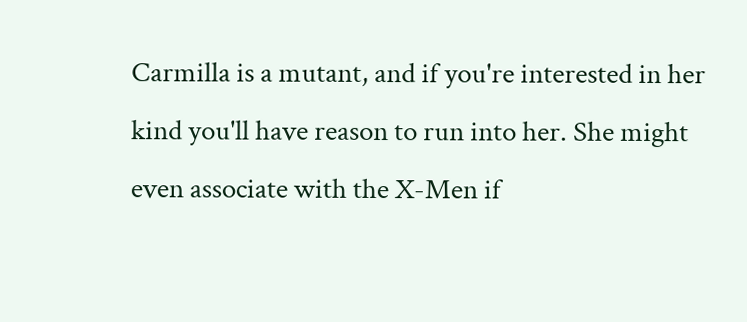Carmilla is a mutant, and if you're interested in her kind you'll have reason to run into her. She might even associate with the X-Men if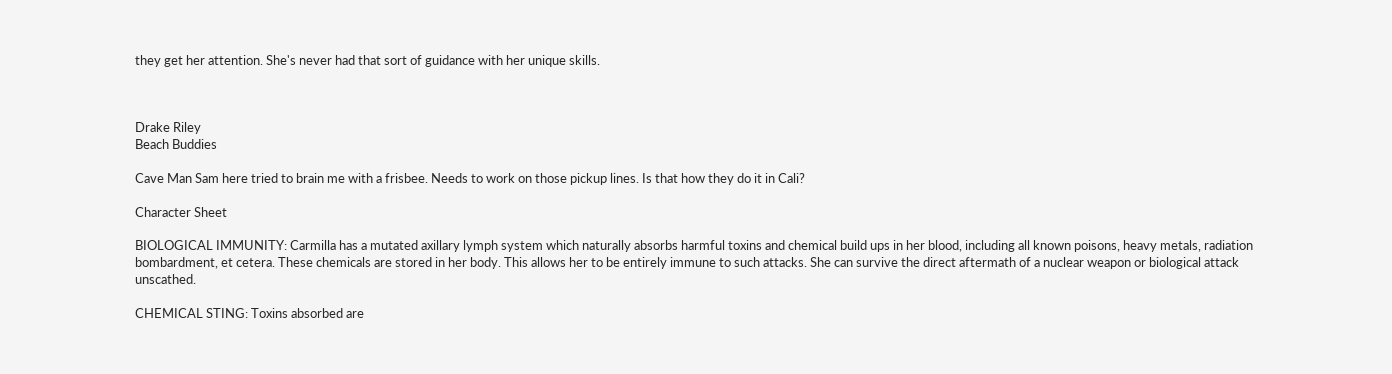they get her attention. She's never had that sort of guidance with her unique skills.



Drake Riley
Beach Buddies

Cave Man Sam here tried to brain me with a frisbee. Needs to work on those pickup lines. Is that how they do it in Cali?

Character Sheet

BIOLOGICAL IMMUNITY: Carmilla has a mutated axillary lymph system which naturally absorbs harmful toxins and chemical build ups in her blood, including all known poisons, heavy metals, radiation bombardment, et cetera. These chemicals are stored in her body. This allows her to be entirely immune to such attacks. She can survive the direct aftermath of a nuclear weapon or biological attack unscathed.

CHEMICAL STING: Toxins absorbed are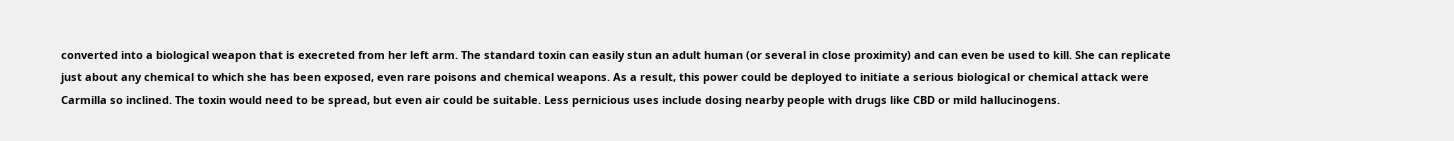converted into a biological weapon that is execreted from her left arm. The standard toxin can easily stun an adult human (or several in close proximity) and can even be used to kill. She can replicate just about any chemical to which she has been exposed, even rare poisons and chemical weapons. As a result, this power could be deployed to initiate a serious biological or chemical attack were Carmilla so inclined. The toxin would need to be spread, but even air could be suitable. Less pernicious uses include dosing nearby people with drugs like CBD or mild hallucinogens.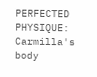PERFECTED PHYSIQUE: Carmilla's body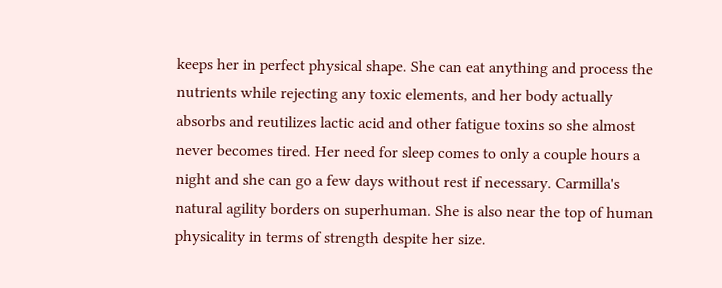keeps her in perfect physical shape. She can eat anything and process the nutrients while rejecting any toxic elements, and her body actually absorbs and reutilizes lactic acid and other fatigue toxins so she almost never becomes tired. Her need for sleep comes to only a couple hours a night and she can go a few days without rest if necessary. Carmilla's natural agility borders on superhuman. She is also near the top of human physicality in terms of strength despite her size.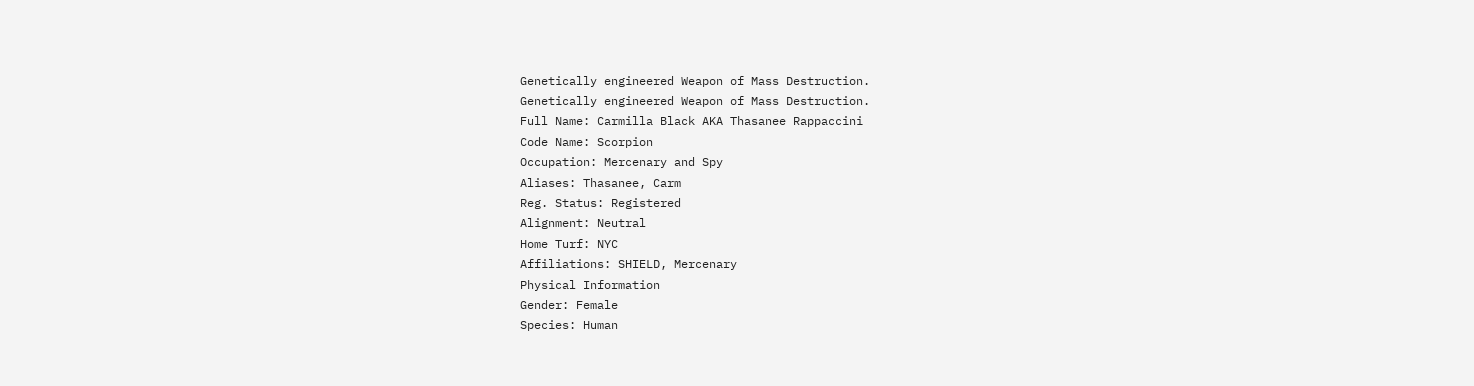Genetically engineered Weapon of Mass Destruction.
Genetically engineered Weapon of Mass Destruction.
Full Name: Carmilla Black AKA Thasanee Rappaccini
Code Name: Scorpion
Occupation: Mercenary and Spy
Aliases: Thasanee, Carm
Reg. Status: Registered
Alignment: Neutral
Home Turf: NYC
Affiliations: SHIELD, Mercenary
Physical Information
Gender: Female
Species: Human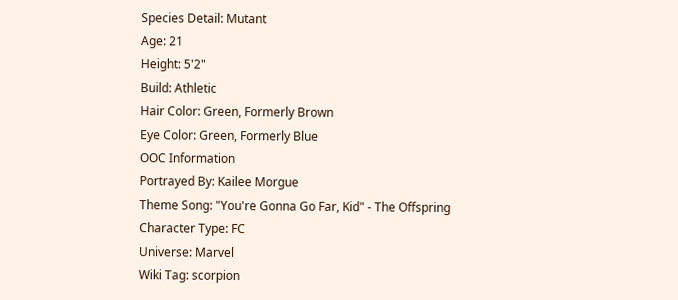Species Detail: Mutant
Age: 21
Height: 5'2"
Build: Athletic
Hair Color: Green, Formerly Brown
Eye Color: Green, Formerly Blue
OOC Information
Portrayed By: Kailee Morgue
Theme Song: "You're Gonna Go Far, Kid" - The Offspring
Character Type: FC
Universe: Marvel
Wiki Tag: scorpion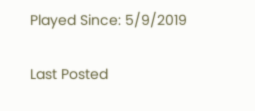Played Since: 5/9/2019

Last Posted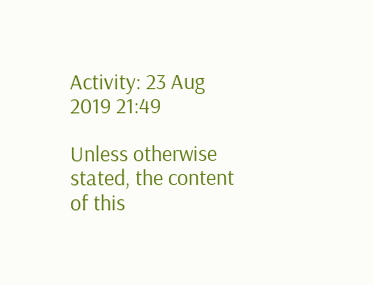Activity: 23 Aug 2019 21:49

Unless otherwise stated, the content of this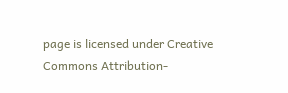page is licensed under Creative Commons Attribution-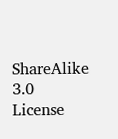ShareAlike 3.0 License